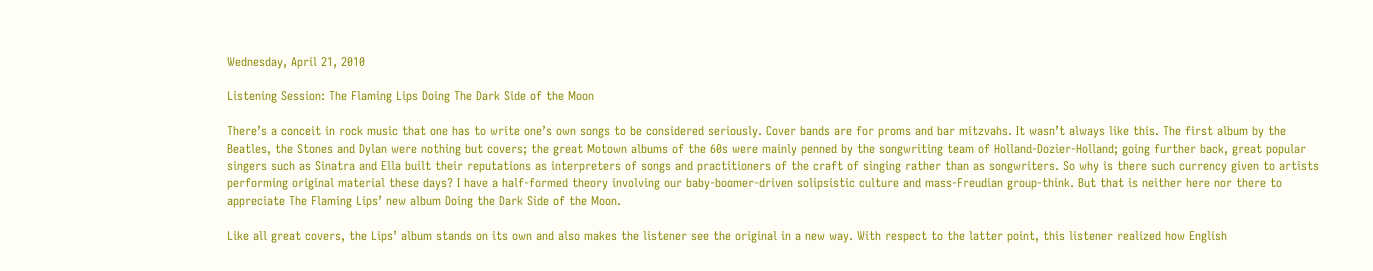Wednesday, April 21, 2010

Listening Session: The Flaming Lips Doing The Dark Side of the Moon

There’s a conceit in rock music that one has to write one’s own songs to be considered seriously. Cover bands are for proms and bar mitzvahs. It wasn’t always like this. The first album by the Beatles, the Stones and Dylan were nothing but covers; the great Motown albums of the 60s were mainly penned by the songwriting team of Holland-Dozier-Holland; going further back, great popular singers such as Sinatra and Ella built their reputations as interpreters of songs and practitioners of the craft of singing rather than as songwriters. So why is there such currency given to artists performing original material these days? I have a half-formed theory involving our baby-boomer-driven solipsistic culture and mass-Freudian group-think. But that is neither here nor there to appreciate The Flaming Lips’ new album Doing the Dark Side of the Moon.

Like all great covers, the Lips’ album stands on its own and also makes the listener see the original in a new way. With respect to the latter point, this listener realized how English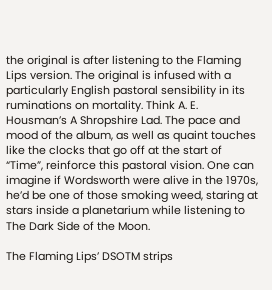the original is after listening to the Flaming Lips version. The original is infused with a particularly English pastoral sensibility in its ruminations on mortality. Think A. E. Housman’s A Shropshire Lad. The pace and mood of the album, as well as quaint touches like the clocks that go off at the start of “Time”, reinforce this pastoral vision. One can imagine if Wordsworth were alive in the 1970s, he’d be one of those smoking weed, staring at stars inside a planetarium while listening to The Dark Side of the Moon.

The Flaming Lips’ DSOTM strips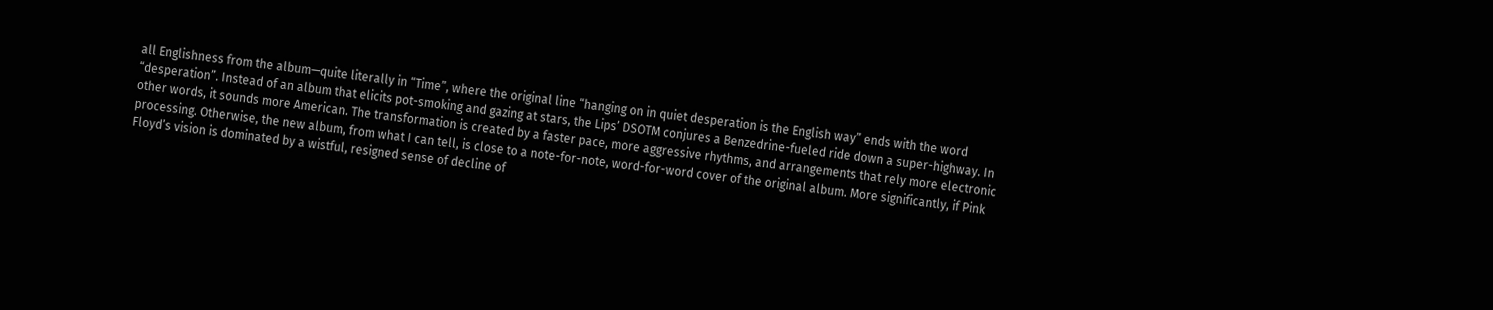all Englishness from the album—quite literally in “Time”, where the original line “hanging on in quiet desperation is the English way” ends with the word “desperation”. Instead of an album that elicits pot-smoking and gazing at stars, the Lips’ DSOTM conjures a Benzedrine-fueled ride down a super-highway. In other words, it sounds more American. The transformation is created by a faster pace, more aggressive rhythms, and arrangements that rely more electronic processing. Otherwise, the new album, from what I can tell, is close to a note-for-note, word-for-word cover of the original album. More significantly, if Pink Floyd’s vision is dominated by a wistful, resigned sense of decline of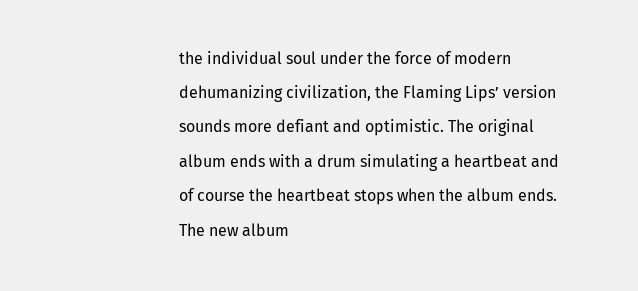the individual soul under the force of modern dehumanizing civilization, the Flaming Lips’ version sounds more defiant and optimistic. The original album ends with a drum simulating a heartbeat and of course the heartbeat stops when the album ends. The new album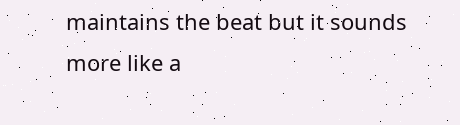maintains the beat but it sounds more like a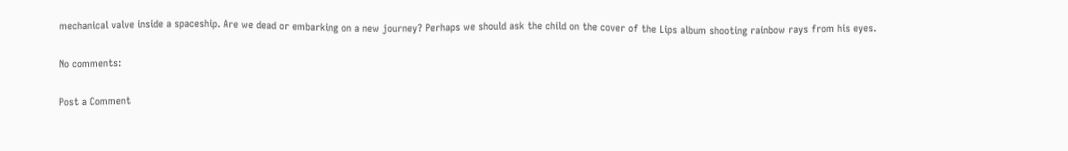mechanical valve inside a spaceship. Are we dead or embarking on a new journey? Perhaps we should ask the child on the cover of the Lips album shooting rainbow rays from his eyes.

No comments:

Post a Comment